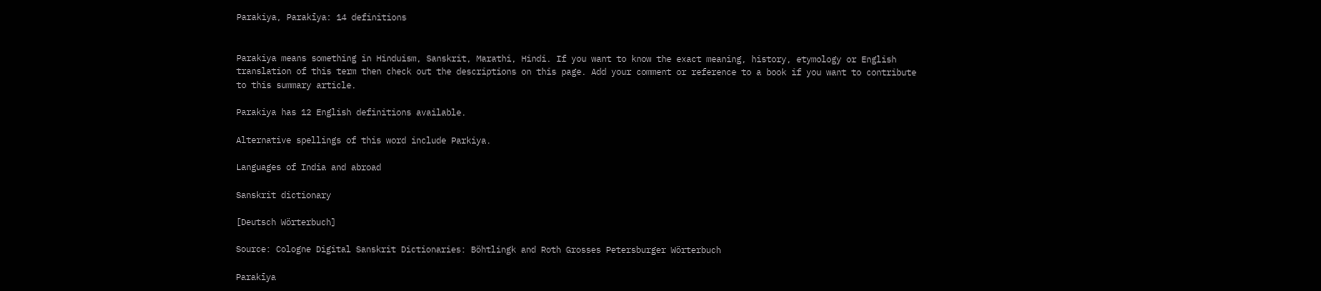Parakiya, Parakīya: 14 definitions


Parakiya means something in Hinduism, Sanskrit, Marathi, Hindi. If you want to know the exact meaning, history, etymology or English translation of this term then check out the descriptions on this page. Add your comment or reference to a book if you want to contribute to this summary article.

Parakiya has 12 English definitions available.

Alternative spellings of this word include Parkiya.

Languages of India and abroad

Sanskrit dictionary

[Deutsch Wörterbuch]

Source: Cologne Digital Sanskrit Dictionaries: Böhtlingk and Roth Grosses Petersburger Wörterbuch

Parakīya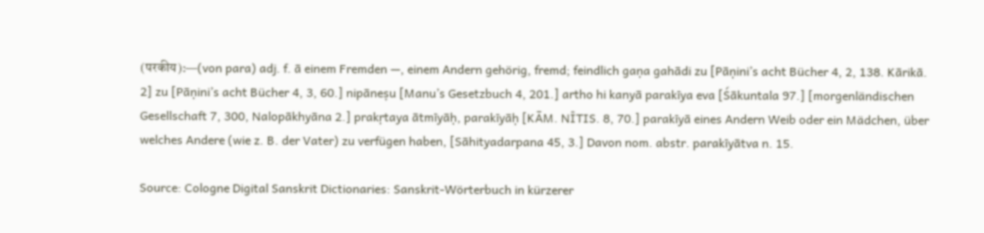(परकीय):—(von para) adj. f. ā einem Fremden —, einem Andern gehörig, fremd; feindlich gaṇa gahādi zu [Pāṇini’s acht Bücher 4, 2, 138. Kārikā. 2] zu [Pāṇini’s acht Bücher 4, 3, 60.] nipāneṣu [Manu’s Gesetzbuch 4, 201.] artho hi kanyā parakīya eva [Śākuntala 97.] [morgenländischen Gesellschaft 7, 300, Nalopākhyāna 2.] prakṛtaya ātmīyāḥ, parakīyāḥ [KĀM. NĪTIS. 8, 70.] parakīyā eines Andern Weib oder ein Mädchen, über welches Andere (wie z. B. der Vater) zu verfügen haben, [Sāhityadarpana 45, 3.] Davon nom. abstr. parakīyātva n. 15.

Source: Cologne Digital Sanskrit Dictionaries: Sanskrit-Wörterbuch in kürzerer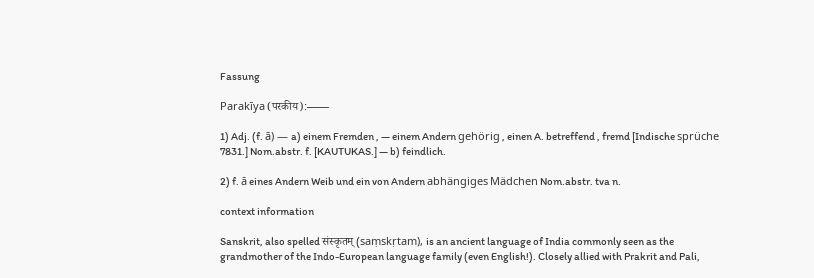Fassung

Parakīya (परकीय):——

1) Adj. (f. ā) — a) einem Fremden , — einem Andern gehörig , einen A. betreffend , fremd [Indische sprüche 7831.] Nom.abstr. f. [KAUTUKAS.] — b) feindlich.

2) f. ā eines Andern Weib und ein von Andern abhängiges Mädchen Nom.abstr. tva n.

context information

Sanskrit, also spelled संस्कृतम् (saṃskṛtam), is an ancient language of India commonly seen as the grandmother of the Indo-European language family (even English!). Closely allied with Prakrit and Pali,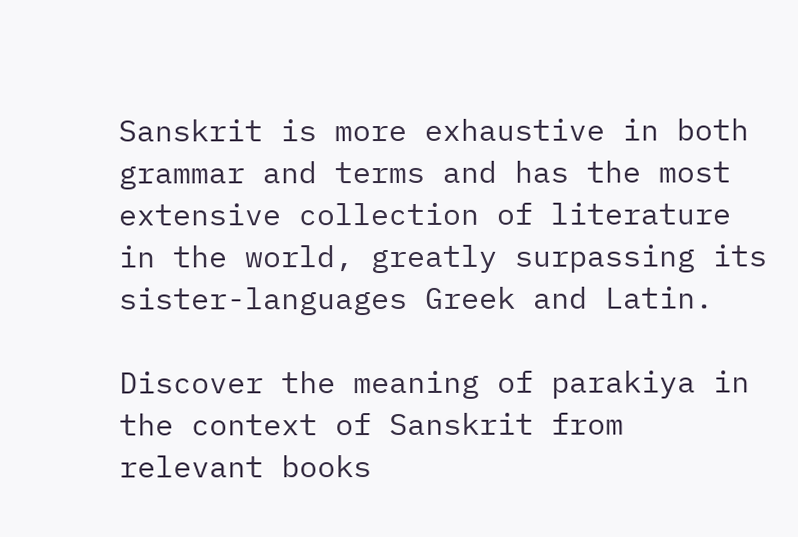Sanskrit is more exhaustive in both grammar and terms and has the most extensive collection of literature in the world, greatly surpassing its sister-languages Greek and Latin.

Discover the meaning of parakiya in the context of Sanskrit from relevant books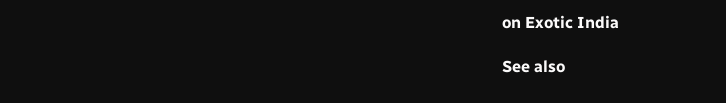on Exotic India

See also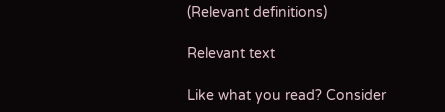(Relevant definitions)

Relevant text

Like what you read? Consider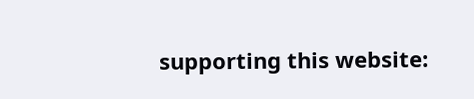supporting this website: